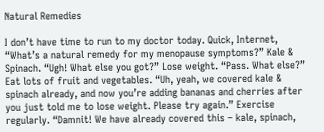Natural Remedies

I don’t have time to run to my doctor today. Quick, Internet, “What’s a natural remedy for my menopause symptoms?” Kale & Spinach. “Ugh! What else you got?” Lose weight. “Pass. What else?” Eat lots of fruit and vegetables. “Uh, yeah, we covered kale & spinach already, and now you’re adding bananas and cherries after you just told me to lose weight. Please try again.” Exercise regularly. “Damnit! We have already covered this – kale, spinach,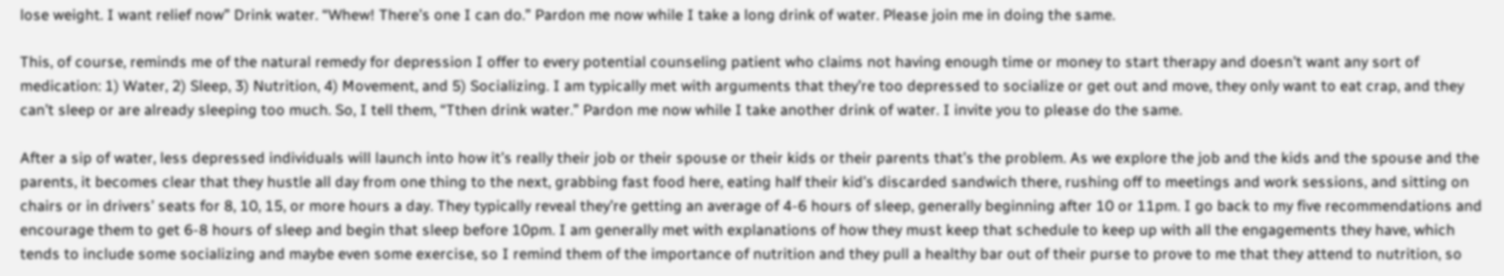lose weight. I want relief now” Drink water. “Whew! There’s one I can do.” Pardon me now while I take a long drink of water. Please join me in doing the same.

This, of course, reminds me of the natural remedy for depression I offer to every potential counseling patient who claims not having enough time or money to start therapy and doesn’t want any sort of medication: 1) Water, 2) Sleep, 3) Nutrition, 4) Movement, and 5) Socializing. I am typically met with arguments that they’re too depressed to socialize or get out and move, they only want to eat crap, and they can’t sleep or are already sleeping too much. So, I tell them, “Tthen drink water.” Pardon me now while I take another drink of water. I invite you to please do the same.

After a sip of water, less depressed individuals will launch into how it’s really their job or their spouse or their kids or their parents that’s the problem. As we explore the job and the kids and the spouse and the parents, it becomes clear that they hustle all day from one thing to the next, grabbing fast food here, eating half their kid’s discarded sandwich there, rushing off to meetings and work sessions, and sitting on chairs or in drivers’ seats for 8, 10, 15, or more hours a day. They typically reveal they’re getting an average of 4-6 hours of sleep, generally beginning after 10 or 11pm. I go back to my five recommendations and encourage them to get 6-8 hours of sleep and begin that sleep before 10pm. I am generally met with explanations of how they must keep that schedule to keep up with all the engagements they have, which tends to include some socializing and maybe even some exercise, so I remind them of the importance of nutrition and they pull a healthy bar out of their purse to prove to me that they attend to nutrition, so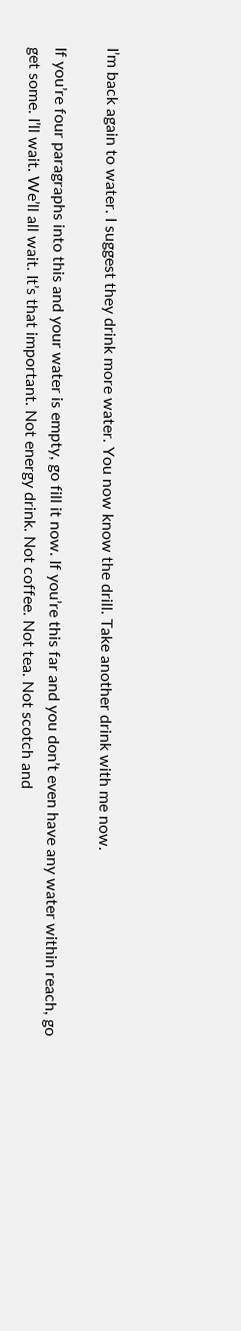I’m back again to water. I suggest they drink more water. You now know the drill. Take another drink with me now.

If you’re four paragraphs into this and your water is empty, go fill it now. If you’re this far and you don’t even have any water within reach, go get some. I’ll wait. We’ll all wait. It’s that important. Not energy drink. Not coffee. Not tea. Not scotch and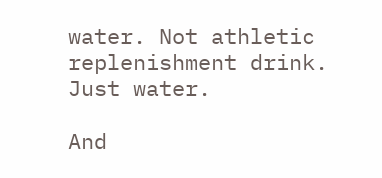water. Not athletic replenishment drink. Just water.

And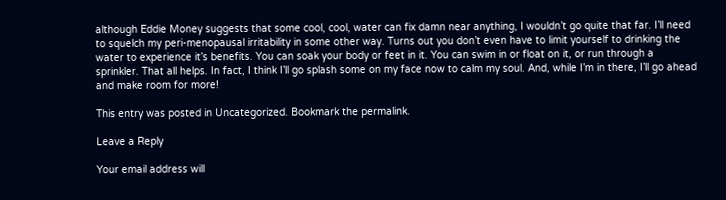although Eddie Money suggests that some cool, cool, water can fix damn near anything, I wouldn’t go quite that far. I’ll need to squelch my peri-menopausal irritability in some other way. Turns out you don’t even have to limit yourself to drinking the water to experience it’s benefits. You can soak your body or feet in it. You can swim in or float on it, or run through a sprinkler. That all helps. In fact, I think I’ll go splash some on my face now to calm my soul. And, while I’m in there, I’ll go ahead and make room for more!

This entry was posted in Uncategorized. Bookmark the permalink.

Leave a Reply

Your email address will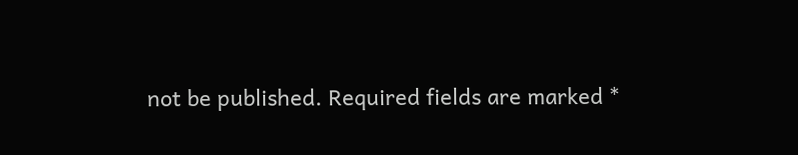not be published. Required fields are marked *